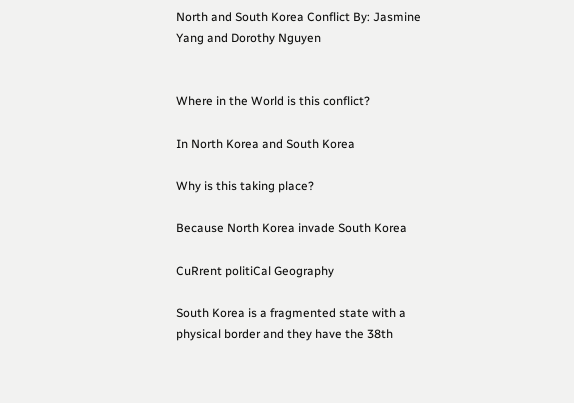North and South Korea Conflict By: Jasmine Yang and Dorothy Nguyen


Where in the World is this conflict?

In North Korea and South Korea

Why is this taking place?

Because North Korea invade South Korea

CuRrent politiCal Geography

South Korea is a fragmented state with a physical border and they have the 38th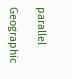parallel

Geographic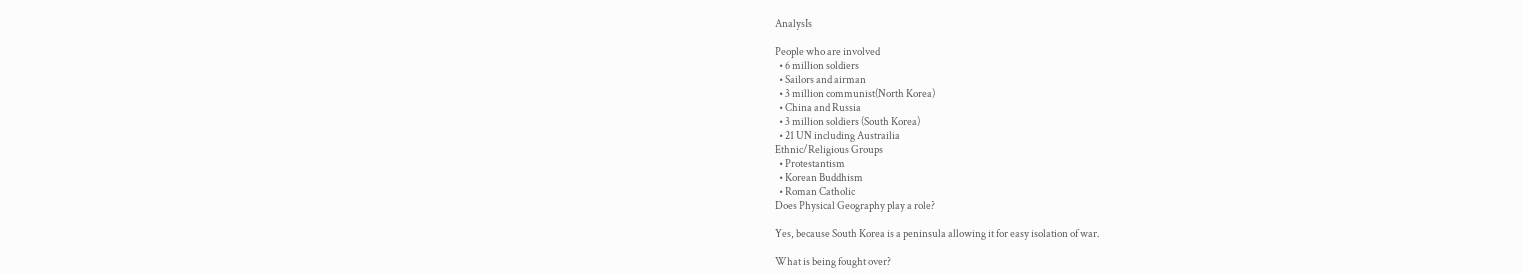AnalysIs

People who are involved
  • 6 million soldiers
  • Sailors and airman
  • 3 million communist(North Korea)
  • China and Russia
  • 3 million soldiers (South Korea)
  • 21 UN including Austrailia
Ethnic/Religious Groups
  • Protestantism
  • Korean Buddhism
  • Roman Catholic
Does Physical Geography play a role?

Yes, because South Korea is a peninsula allowing it for easy isolation of war.

What is being fought over?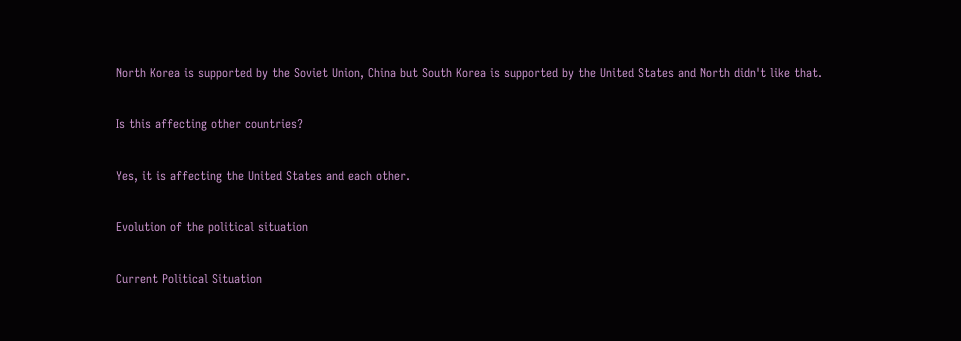North Korea is supported by the Soviet Union, China but South Korea is supported by the United States and North didn't like that.

Is this affecting other countries?

Yes, it is affecting the United States and each other.

Evolution of the political situation

Current Political Situation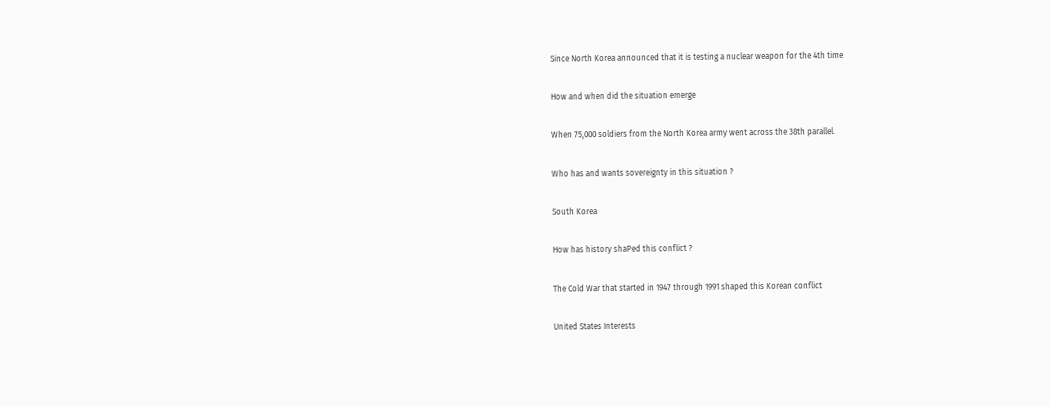Since North Korea announced that it is testing a nuclear weapon for the 4th time

How and when did the situation emerge

When 75,000 soldiers from the North Korea army went across the 38th parallel.

Who has and wants sovereignty in this situation ?

South Korea

How has history shaPed this conflict ?

The Cold War that started in 1947 through 1991 shaped this Korean conflict

United States Interests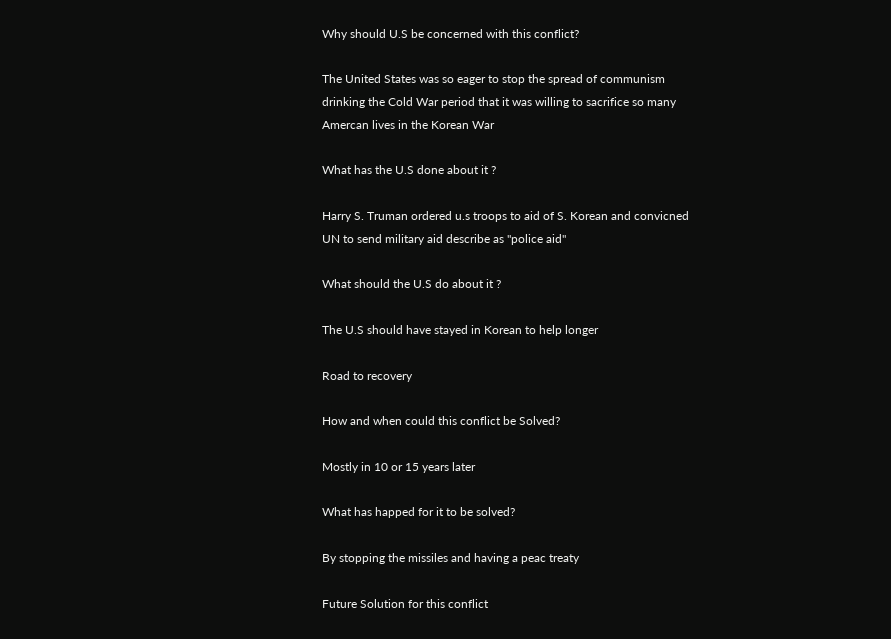Why should U.S be concerned with this conflict?

The United States was so eager to stop the spread of communism drinking the Cold War period that it was willing to sacrifice so many Amercan lives in the Korean War

What has the U.S done about it ?

Harry S. Truman ordered u.s troops to aid of S. Korean and convicned UN to send military aid describe as "police aid"

What should the U.S do about it ?

The U.S should have stayed in Korean to help longer

Road to recovery

How and when could this conflict be Solved?

Mostly in 10 or 15 years later

What has happed for it to be solved?

By stopping the missiles and having a peac treaty

Future Solution for this conflict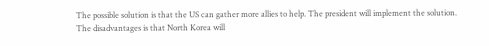The possible solution is that the US can gather more allies to help. The president will implement the solution. The disadvantages is that North Korea will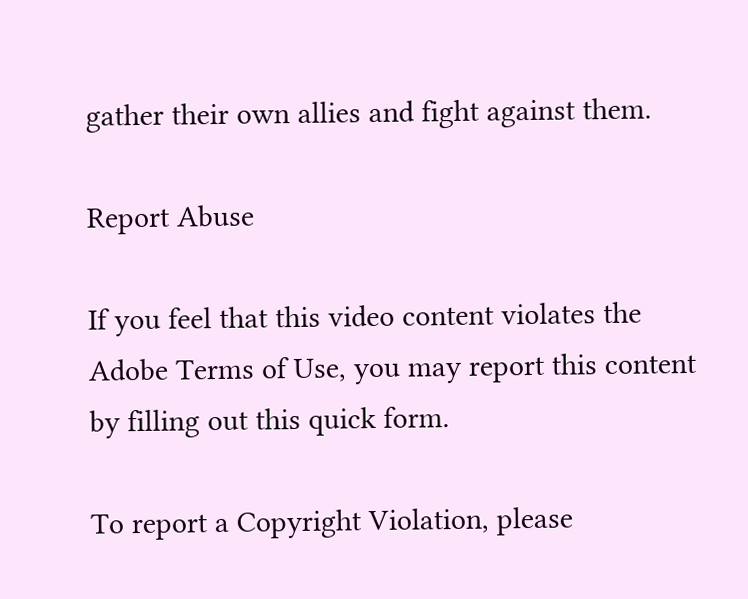gather their own allies and fight against them.

Report Abuse

If you feel that this video content violates the Adobe Terms of Use, you may report this content by filling out this quick form.

To report a Copyright Violation, please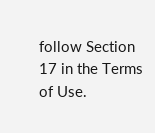follow Section 17 in the Terms of Use.